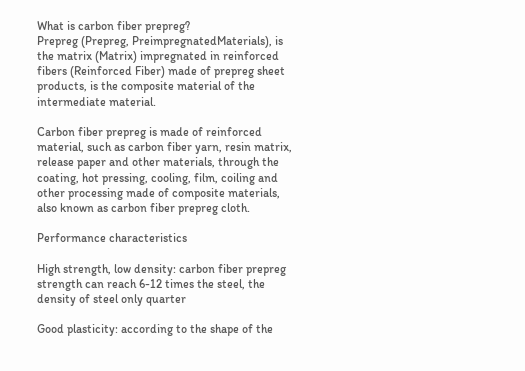What is carbon fiber prepreg?
Prepreg (Prepreg, PreimpregnatedMaterials), is the matrix (Matrix) impregnated in reinforced fibers (Reinforced Fiber) made of prepreg sheet products, is the composite material of the intermediate material.

Carbon fiber prepreg is made of reinforced material, such as carbon fiber yarn, resin matrix, release paper and other materials, through the coating, hot pressing, cooling, film, coiling and other processing made of composite materials, also known as carbon fiber prepreg cloth.

Performance characteristics

High strength, low density: carbon fiber prepreg strength can reach 6-12 times the steel, the density of steel only quarter

Good plasticity: according to the shape of the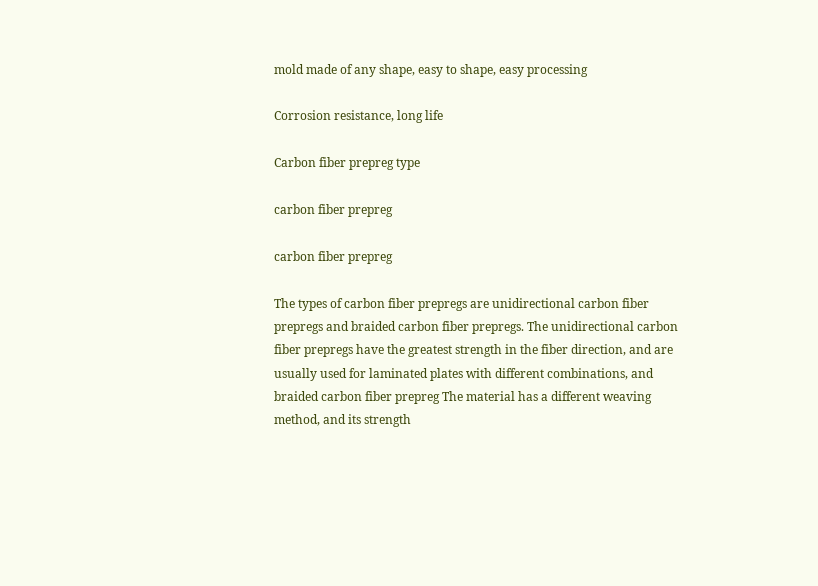mold made of any shape, easy to shape, easy processing

Corrosion resistance, long life

Carbon fiber prepreg type

carbon fiber prepreg

carbon fiber prepreg

The types of carbon fiber prepregs are unidirectional carbon fiber prepregs and braided carbon fiber prepregs. The unidirectional carbon fiber prepregs have the greatest strength in the fiber direction, and are usually used for laminated plates with different combinations, and braided carbon fiber prepreg The material has a different weaving method, and its strength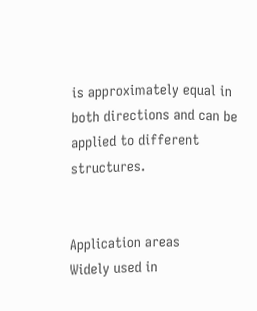is approximately equal in both directions and can be applied to different structures.


Application areas
Widely used in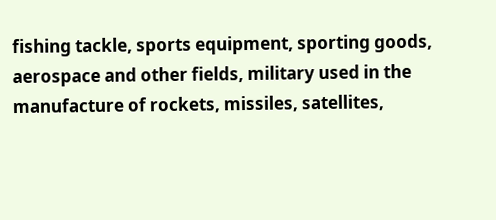fishing tackle, sports equipment, sporting goods, aerospace and other fields, military used in the manufacture of rockets, missiles, satellites,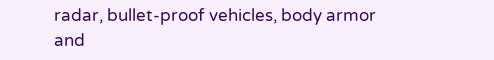radar, bullet-proof vehicles, body armor and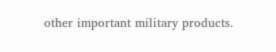other important military products.